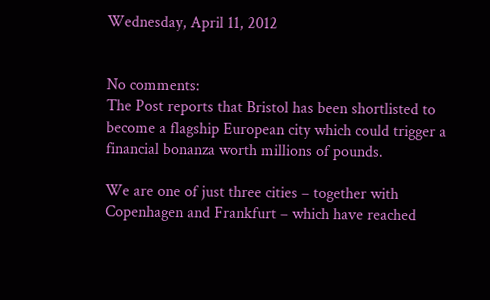Wednesday, April 11, 2012


No comments:
The Post reports that Bristol has been shortlisted to become a flagship European city which could trigger a financial bonanza worth millions of pounds.

We are one of just three cities – together with Copenhagen and Frankfurt – which have reached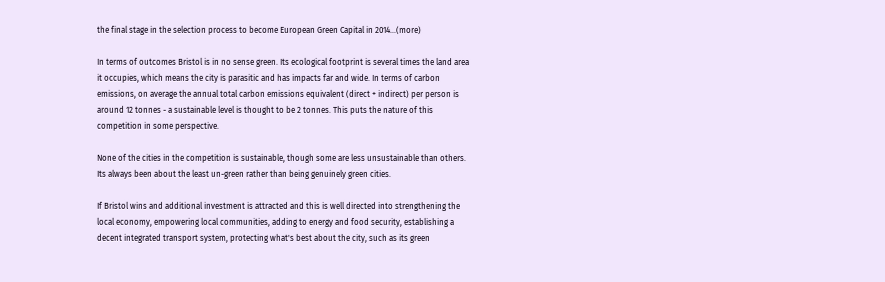the final stage in the selection process to become European Green Capital in 2014...(more)

In terms of outcomes Bristol is in no sense green. Its ecological footprint is several times the land area it occupies, which means the city is parasitic and has impacts far and wide. In terms of carbon emissions, on average the annual total carbon emissions equivalent (direct + indirect) per person is around 12 tonnes - a sustainable level is thought to be 2 tonnes. This puts the nature of this competition in some perspective.

None of the cities in the competition is sustainable, though some are less unsustainable than others. Its always been about the least un-green rather than being genuinely green cities.

If Bristol wins and additional investment is attracted and this is well directed into strengthening the local economy, empowering local communities, adding to energy and food security, establishing a decent integrated transport system, protecting what's best about the city, such as its green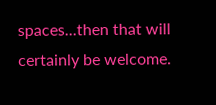spaces...then that will certainly be welcome.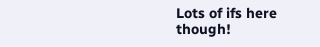Lots of ifs here though!